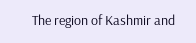The region of Kashmir and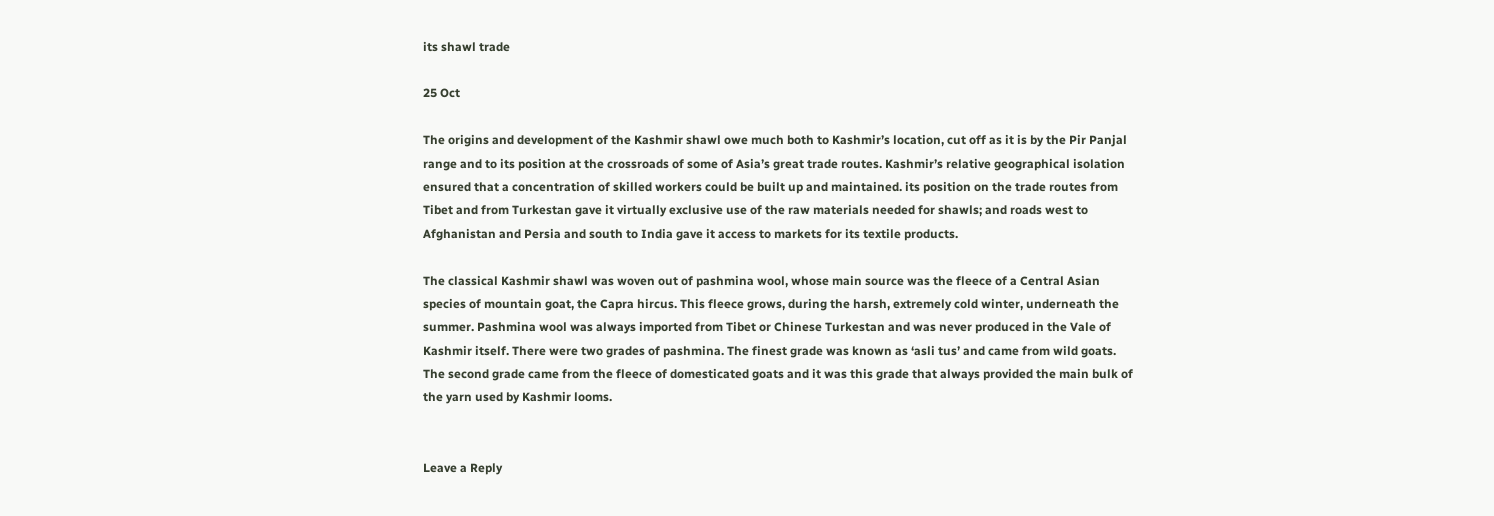its shawl trade

25 Oct

The origins and development of the Kashmir shawl owe much both to Kashmir’s location, cut off as it is by the Pir Panjal range and to its position at the crossroads of some of Asia’s great trade routes. Kashmir’s relative geographical isolation ensured that a concentration of skilled workers could be built up and maintained. its position on the trade routes from Tibet and from Turkestan gave it virtually exclusive use of the raw materials needed for shawls; and roads west to Afghanistan and Persia and south to India gave it access to markets for its textile products.

The classical Kashmir shawl was woven out of pashmina wool, whose main source was the fleece of a Central Asian species of mountain goat, the Capra hircus. This fleece grows, during the harsh, extremely cold winter, underneath the summer. Pashmina wool was always imported from Tibet or Chinese Turkestan and was never produced in the Vale of Kashmir itself. There were two grades of pashmina. The finest grade was known as ‘asli tus’ and came from wild goats. The second grade came from the fleece of domesticated goats and it was this grade that always provided the main bulk of the yarn used by Kashmir looms.


Leave a Reply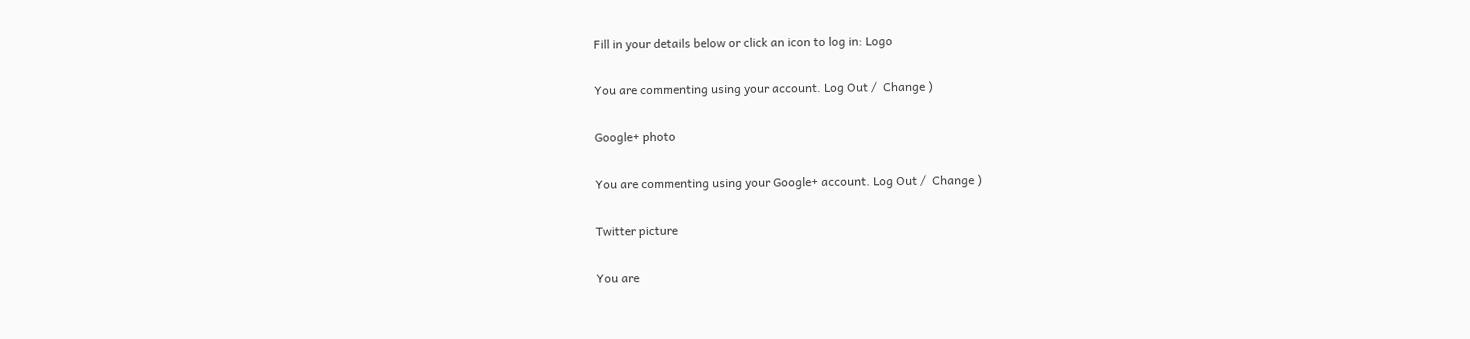Fill in your details below or click an icon to log in: Logo

You are commenting using your account. Log Out /  Change )

Google+ photo

You are commenting using your Google+ account. Log Out /  Change )

Twitter picture

You are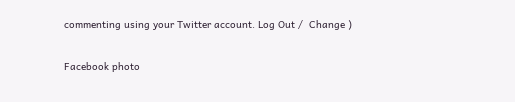commenting using your Twitter account. Log Out /  Change )

Facebook photo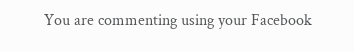You are commenting using your Facebook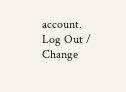account. Log Out /  Change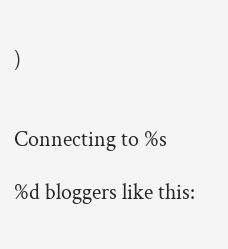)


Connecting to %s

%d bloggers like this: